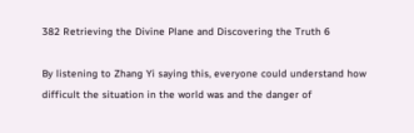382 Retrieving the Divine Plane and Discovering the Truth 6

By listening to Zhang Yi saying this, everyone could understand how difficult the situation in the world was and the danger of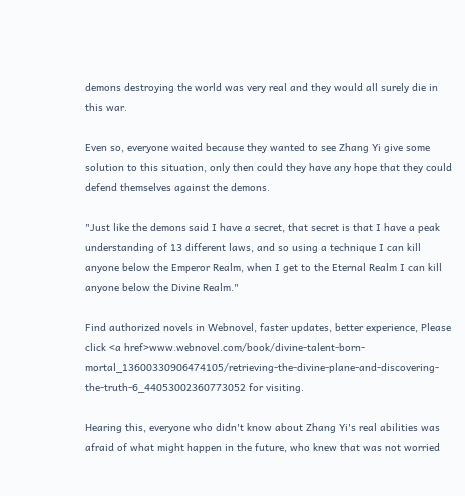demons destroying the world was very real and they would all surely die in this war.

Even so, everyone waited because they wanted to see Zhang Yi give some solution to this situation, only then could they have any hope that they could defend themselves against the demons.

"Just like the demons said I have a secret, that secret is that I have a peak understanding of 13 different laws, and so using a technique I can kill anyone below the Emperor Realm, when I get to the Eternal Realm I can kill anyone below the Divine Realm."

Find authorized novels in Webnovel, faster updates, better experience, Please click <a href>www.webnovel.com/book/divine-talent-born-mortal_13600330906474105/retrieving-the-divine-plane-and-discovering-the-truth-6_44053002360773052 for visiting.

Hearing this, everyone who didn't know about Zhang Yi's real abilities was afraid of what might happen in the future, who knew that was not worried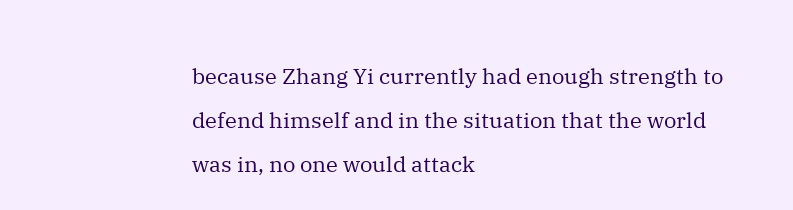because Zhang Yi currently had enough strength to defend himself and in the situation that the world was in, no one would attack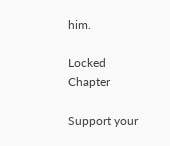him.

Locked Chapter

Support your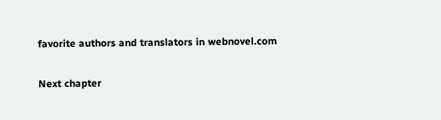favorite authors and translators in webnovel.com

Next chapter